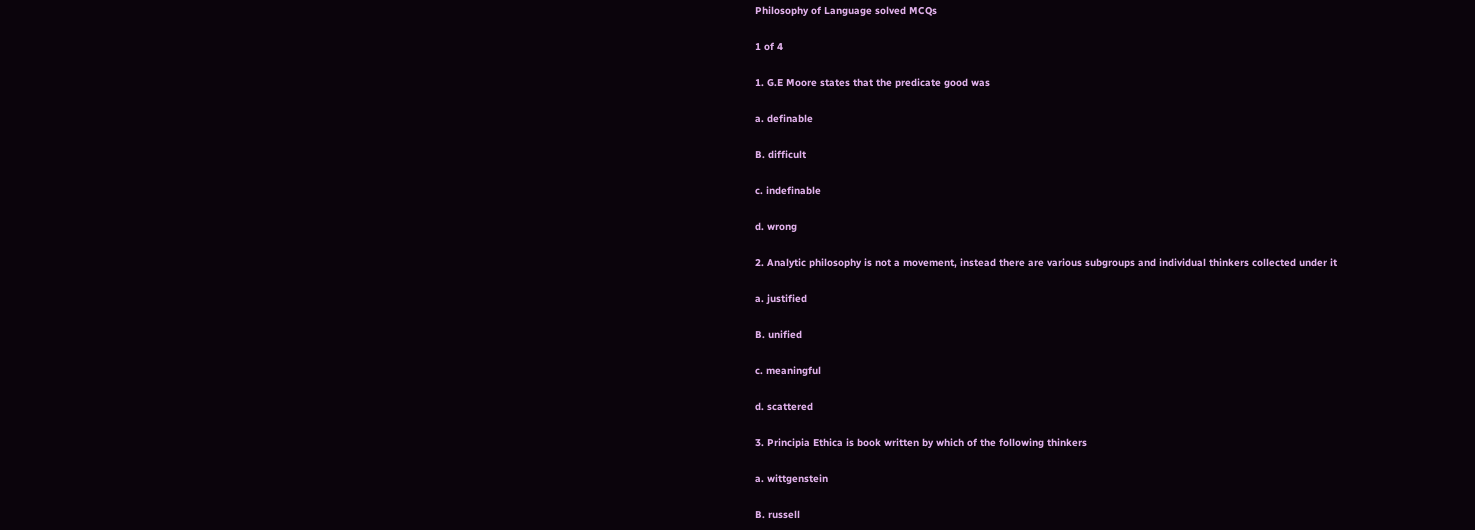Philosophy of Language solved MCQs

1 of 4

1. G.E Moore states that the predicate good was

a. definable

B. difficult

c. indefinable

d. wrong

2. Analytic philosophy is not a movement, instead there are various subgroups and individual thinkers collected under it

a. justified

B. unified

c. meaningful

d. scattered

3. Principia Ethica is book written by which of the following thinkers

a. wittgenstein

B. russell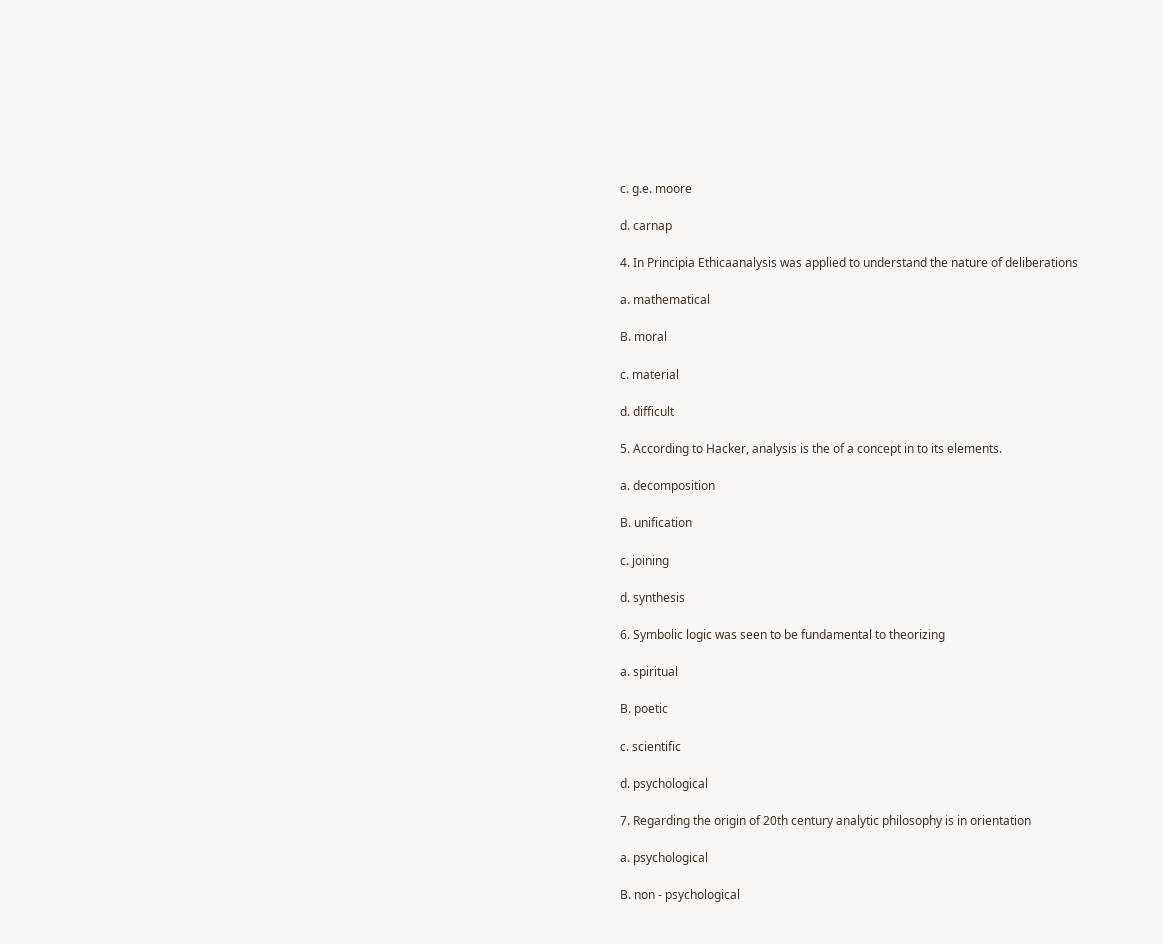c. g.e. moore

d. carnap

4. In Principia Ethicaanalysis was applied to understand the nature of deliberations

a. mathematical

B. moral

c. material

d. difficult

5. According to Hacker, analysis is the of a concept in to its elements.

a. decomposition

B. unification

c. joining

d. synthesis

6. Symbolic logic was seen to be fundamental to theorizing

a. spiritual

B. poetic

c. scientific

d. psychological

7. Regarding the origin of 20th century analytic philosophy is in orientation

a. psychological

B. non - psychological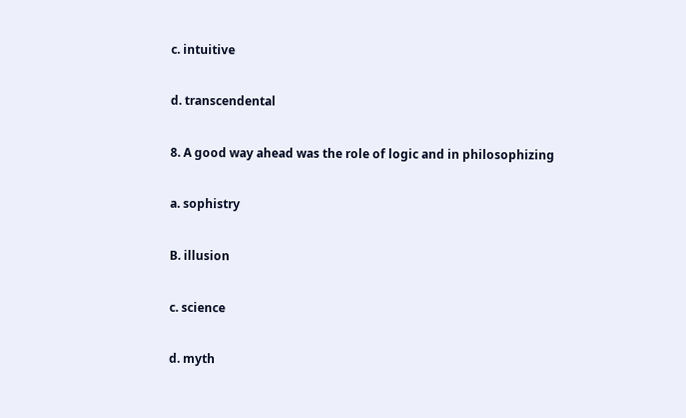c. intuitive

d. transcendental

8. A good way ahead was the role of logic and in philosophizing

a. sophistry

B. illusion

c. science

d. myth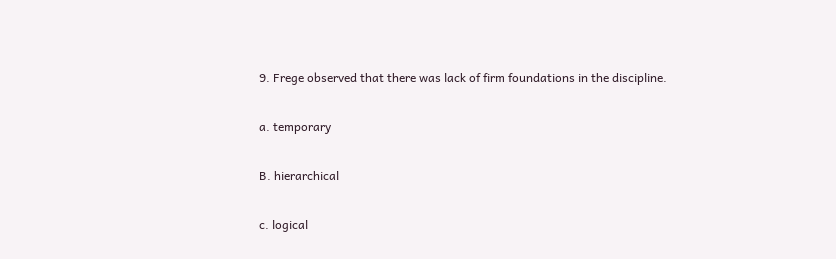9. Frege observed that there was lack of firm foundations in the discipline.

a. temporary

B. hierarchical

c. logical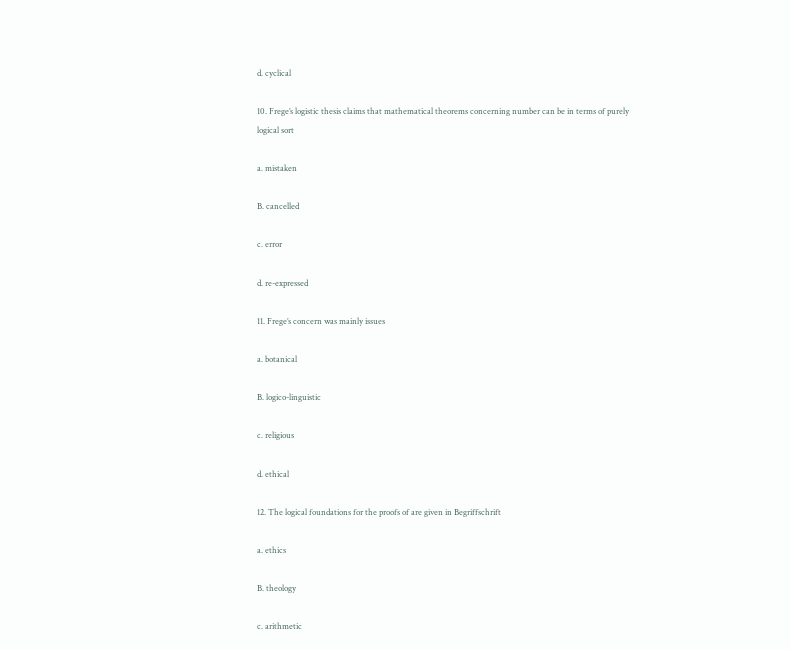d. cyclical

10. Frege’s logistic thesis claims that mathematical theorems concerning number can be in terms of purely logical sort

a. mistaken

B. cancelled

c. error

d. re-expressed

11. Frege’s concern was mainly issues

a. botanical

B. logico-linguistic

c. religious

d. ethical

12. The logical foundations for the proofs of are given in Begriffschrift

a. ethics

B. theology

c. arithmetic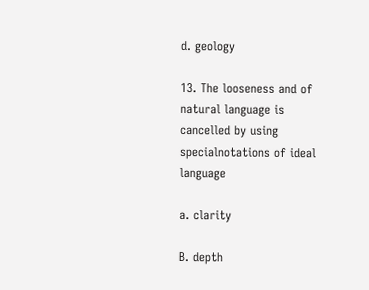d. geology

13. The looseness and of natural language is cancelled by using specialnotations of ideal language

a. clarity

B. depth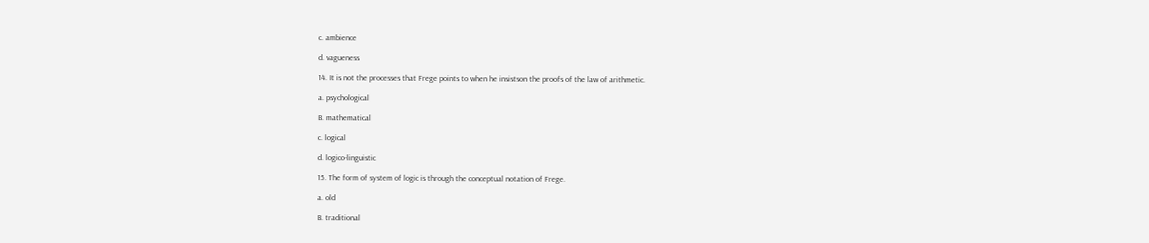c. ambience

d. vagueness

14. It is not the processes that Frege points to when he insistson the proofs of the law of arithmetic.

a. psychological

B. mathematical

c. logical

d. logico-linguistic

15. The form of system of logic is through the conceptual notation of Frege.

a. old

B. traditional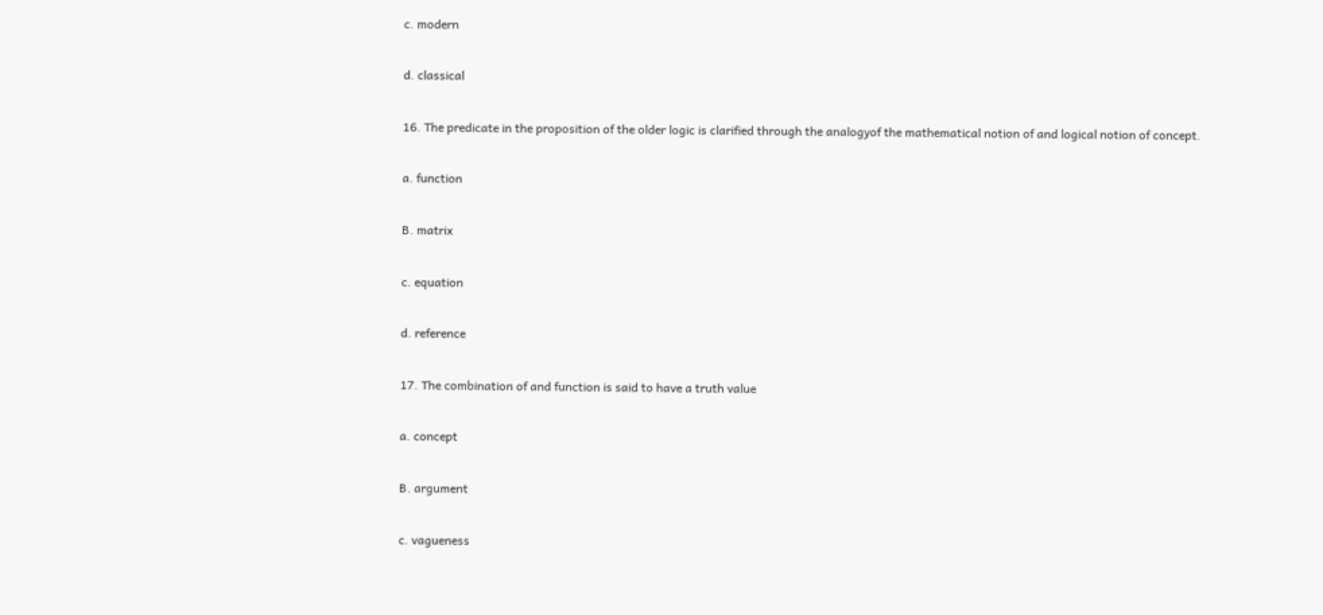c. modern

d. classical

16. The predicate in the proposition of the older logic is clarified through the analogyof the mathematical notion of and logical notion of concept.

a. function

B. matrix

c. equation

d. reference

17. The combination of and function is said to have a truth value

a. concept

B. argument

c. vagueness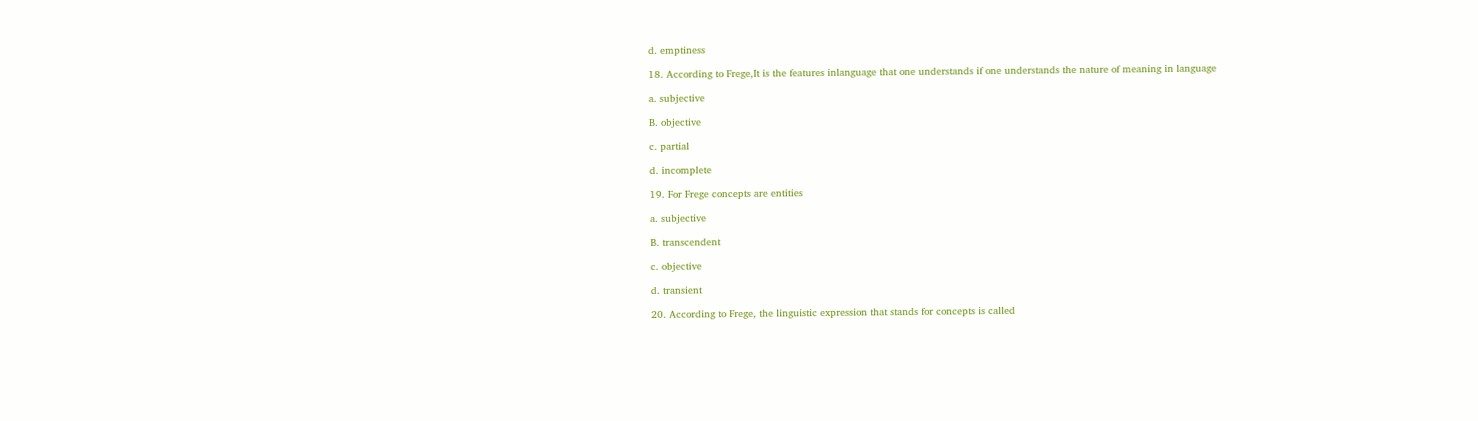d. emptiness

18. According to Frege,It is the features inlanguage that one understands if one understands the nature of meaning in language

a. subjective

B. objective

c. partial

d. incomplete

19. For Frege concepts are entities

a. subjective

B. transcendent

c. objective

d. transient

20. According to Frege, the linguistic expression that stands for concepts is called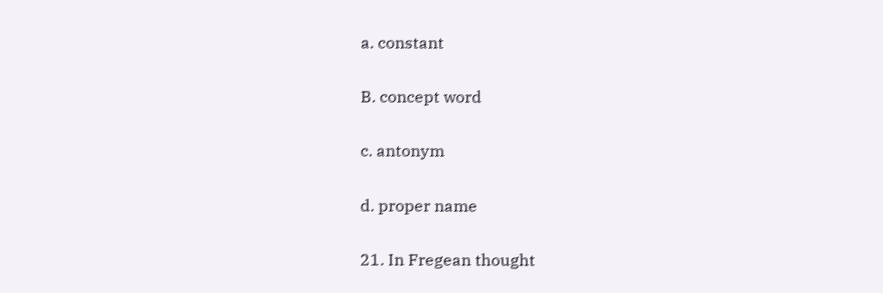a. constant

B. concept word

c. antonym

d. proper name

21. In Fregean thought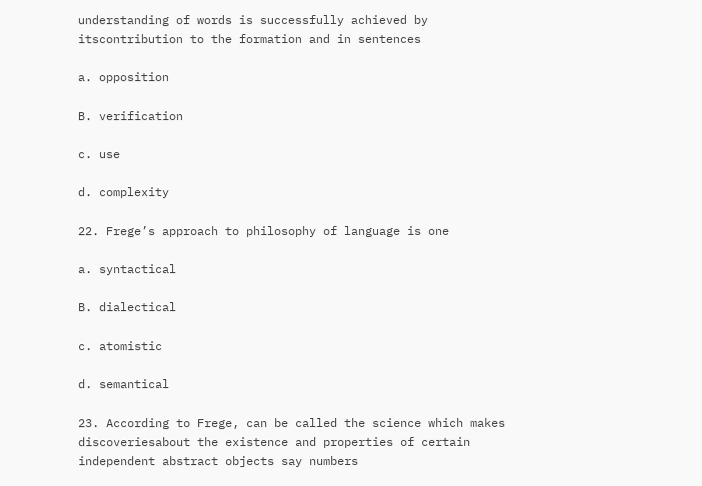understanding of words is successfully achieved by itscontribution to the formation and in sentences

a. opposition

B. verification

c. use

d. complexity

22. Frege’s approach to philosophy of language is one

a. syntactical

B. dialectical

c. atomistic

d. semantical

23. According to Frege, can be called the science which makes discoveriesabout the existence and properties of certain independent abstract objects say numbers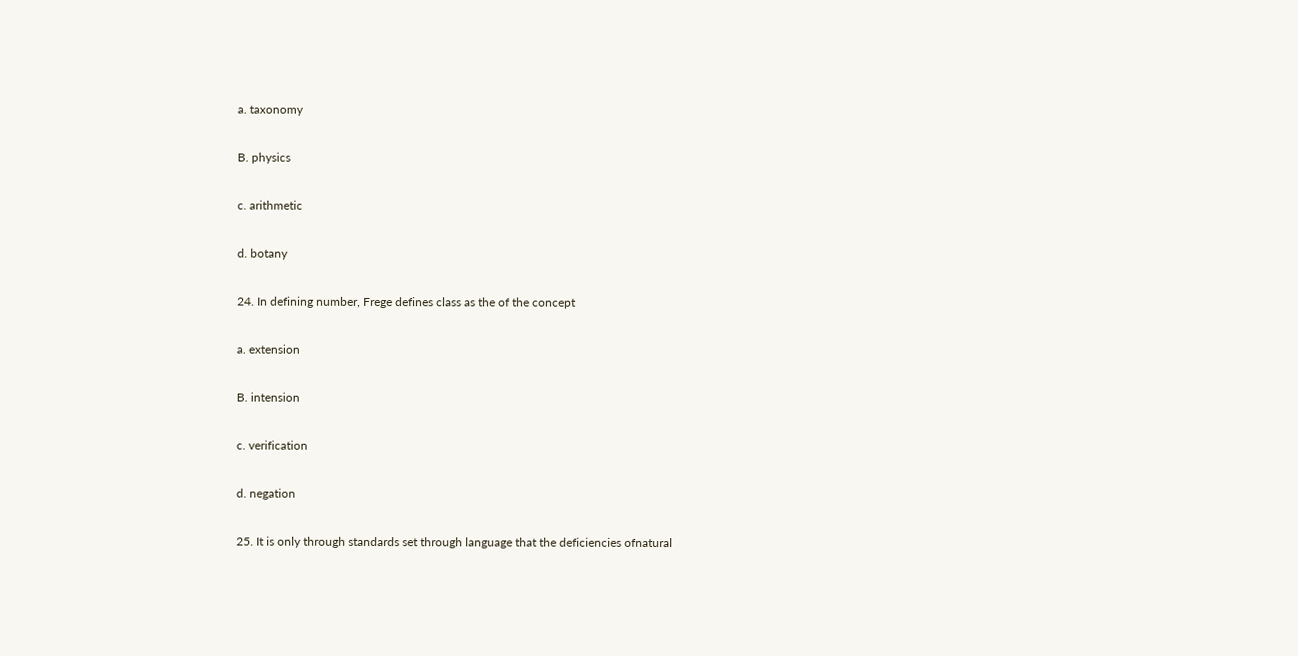a. taxonomy

B. physics

c. arithmetic

d. botany

24. In defining number, Frege defines class as the of the concept

a. extension

B. intension

c. verification

d. negation

25. It is only through standards set through language that the deficiencies ofnatural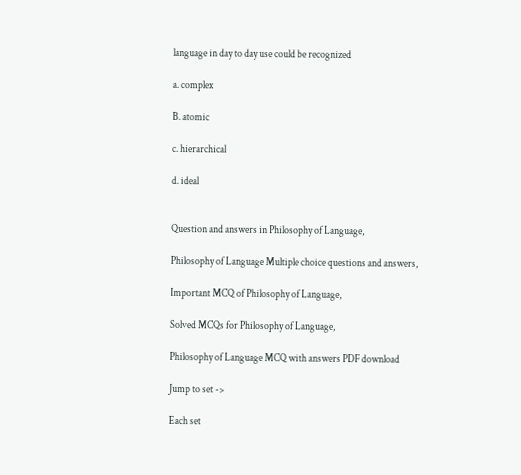language in day to day use could be recognized

a. complex

B. atomic

c. hierarchical

d. ideal


Question and answers in Philosophy of Language,

Philosophy of Language Multiple choice questions and answers,

Important MCQ of Philosophy of Language,

Solved MCQs for Philosophy of Language,

Philosophy of Language MCQ with answers PDF download

Jump to set ->

Each set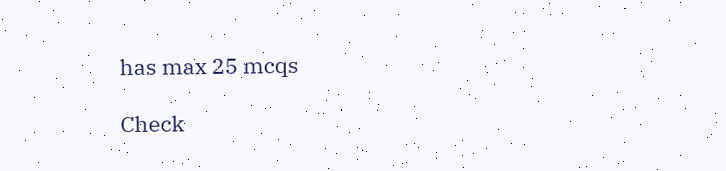has max 25 mcqs

Check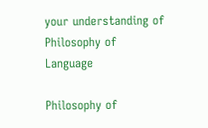your understanding of
Philosophy of Language

Philosophy of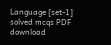Language [set-1] solved mcqs PDF download